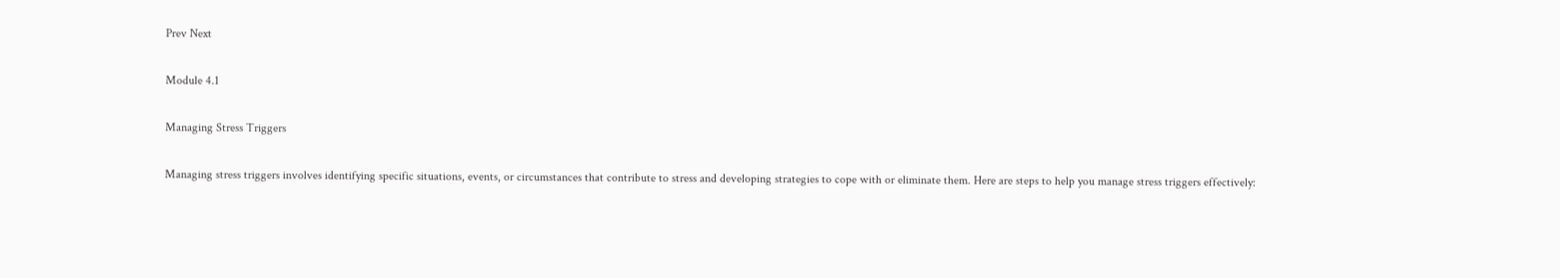Prev Next

Module 4.1

Managing Stress Triggers

Managing stress triggers involves identifying specific situations, events, or circumstances that contribute to stress and developing strategies to cope with or eliminate them. Here are steps to help you manage stress triggers effectively: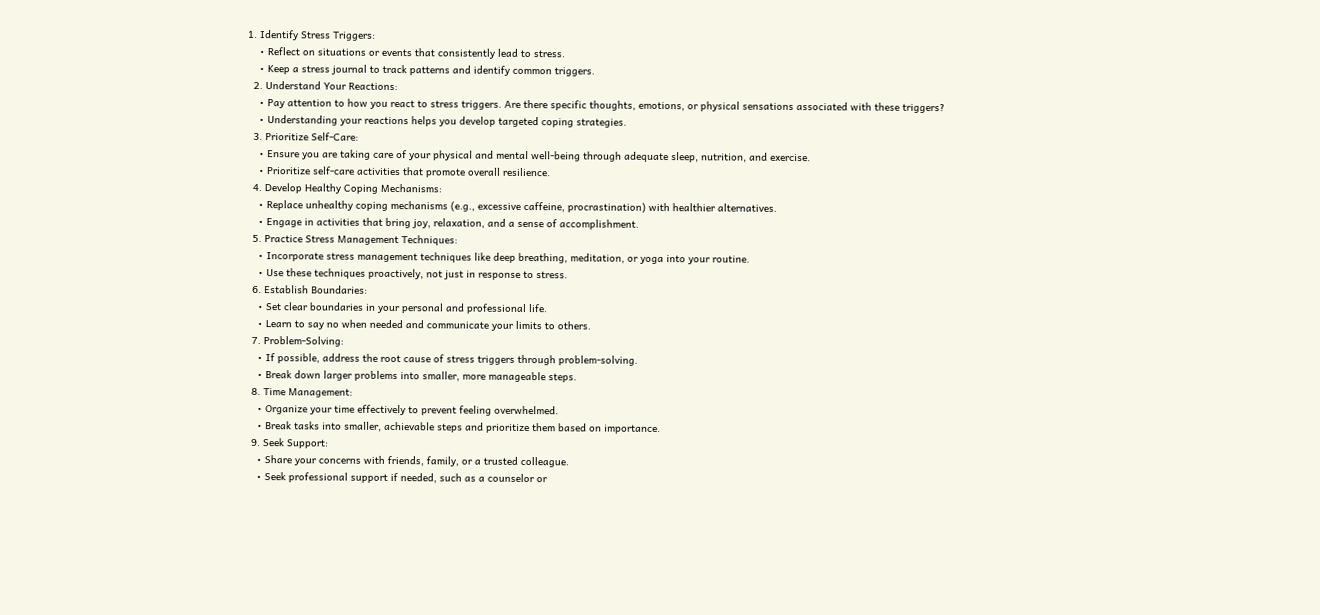1. Identify Stress Triggers:
    • Reflect on situations or events that consistently lead to stress.
    • Keep a stress journal to track patterns and identify common triggers.
  2. Understand Your Reactions:
    • Pay attention to how you react to stress triggers. Are there specific thoughts, emotions, or physical sensations associated with these triggers?
    • Understanding your reactions helps you develop targeted coping strategies.
  3. Prioritize Self-Care:
    • Ensure you are taking care of your physical and mental well-being through adequate sleep, nutrition, and exercise.
    • Prioritize self-care activities that promote overall resilience.
  4. Develop Healthy Coping Mechanisms:
    • Replace unhealthy coping mechanisms (e.g., excessive caffeine, procrastination) with healthier alternatives.
    • Engage in activities that bring joy, relaxation, and a sense of accomplishment.
  5. Practice Stress Management Techniques:
    • Incorporate stress management techniques like deep breathing, meditation, or yoga into your routine.
    • Use these techniques proactively, not just in response to stress.
  6. Establish Boundaries:
    • Set clear boundaries in your personal and professional life.
    • Learn to say no when needed and communicate your limits to others.
  7. Problem-Solving:
    • If possible, address the root cause of stress triggers through problem-solving.
    • Break down larger problems into smaller, more manageable steps.
  8. Time Management:
    • Organize your time effectively to prevent feeling overwhelmed.
    • Break tasks into smaller, achievable steps and prioritize them based on importance.
  9. Seek Support:
    • Share your concerns with friends, family, or a trusted colleague.
    • Seek professional support if needed, such as a counselor or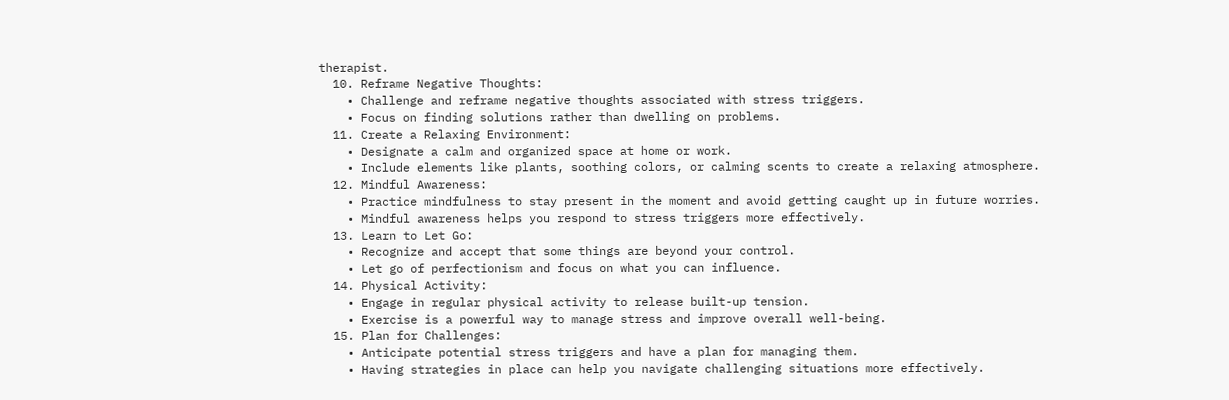therapist.
  10. Reframe Negative Thoughts:
    • Challenge and reframe negative thoughts associated with stress triggers.
    • Focus on finding solutions rather than dwelling on problems.
  11. Create a Relaxing Environment:
    • Designate a calm and organized space at home or work.
    • Include elements like plants, soothing colors, or calming scents to create a relaxing atmosphere.
  12. Mindful Awareness:
    • Practice mindfulness to stay present in the moment and avoid getting caught up in future worries.
    • Mindful awareness helps you respond to stress triggers more effectively.
  13. Learn to Let Go:
    • Recognize and accept that some things are beyond your control.
    • Let go of perfectionism and focus on what you can influence.
  14. Physical Activity:
    • Engage in regular physical activity to release built-up tension.
    • Exercise is a powerful way to manage stress and improve overall well-being.
  15. Plan for Challenges:
    • Anticipate potential stress triggers and have a plan for managing them.
    • Having strategies in place can help you navigate challenging situations more effectively.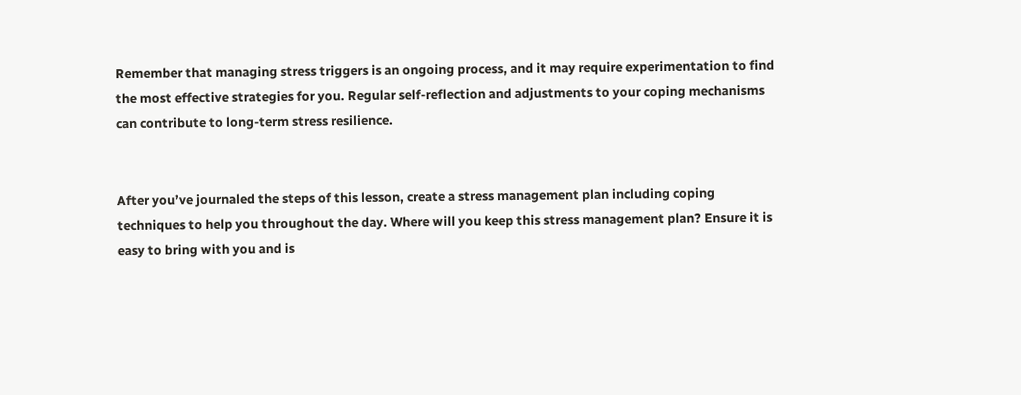Remember that managing stress triggers is an ongoing process, and it may require experimentation to find the most effective strategies for you. Regular self-reflection and adjustments to your coping mechanisms can contribute to long-term stress resilience.


After you’ve journaled the steps of this lesson, create a stress management plan including coping techniques to help you throughout the day. Where will you keep this stress management plan? Ensure it is easy to bring with you and is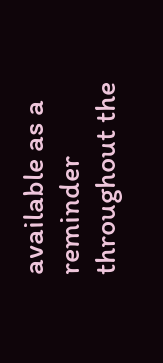available as a reminder throughout the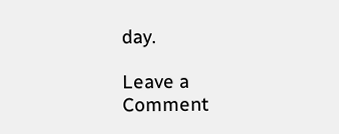day.

Leave a Comment